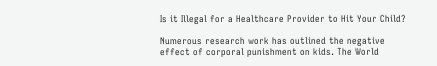Is it Illegal for a Healthcare Provider to Hit Your Child?

Numerous research work has outlined the negative effect of corporal punishment on kids. The World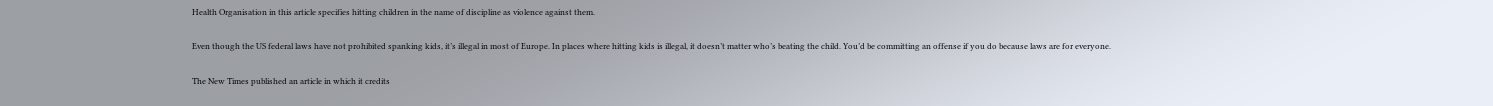Health Organisation in this article specifies hitting children in the name of discipline as violence against them.

Even though the US federal laws have not prohibited spanking kids, it’s illegal in most of Europe. In places where hitting kids is illegal, it doesn’t matter who’s beating the child. You’d be committing an offense if you do because laws are for everyone.

The New Times published an article in which it credits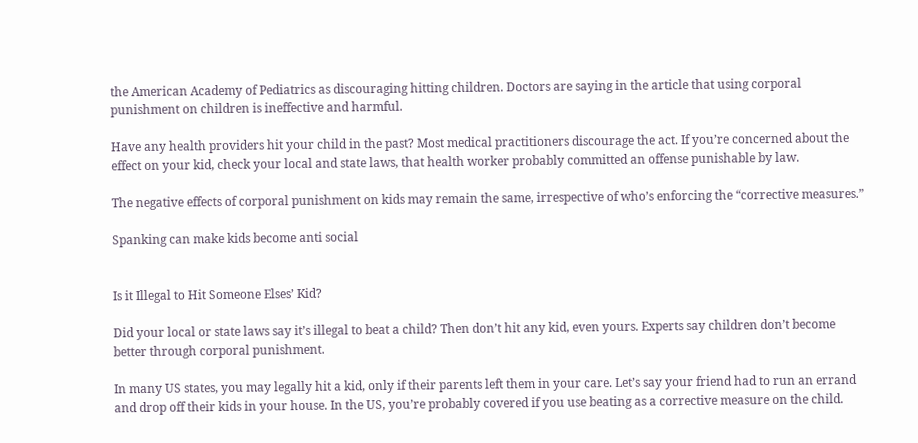the American Academy of Pediatrics as discouraging hitting children. Doctors are saying in the article that using corporal punishment on children is ineffective and harmful.

Have any health providers hit your child in the past? Most medical practitioners discourage the act. If you’re concerned about the effect on your kid, check your local and state laws, that health worker probably committed an offense punishable by law.

The negative effects of corporal punishment on kids may remain the same, irrespective of who’s enforcing the “corrective measures.”

Spanking can make kids become anti social


Is it Illegal to Hit Someone Elses’ Kid?

Did your local or state laws say it’s illegal to beat a child? Then don’t hit any kid, even yours. Experts say children don’t become better through corporal punishment.

In many US states, you may legally hit a kid, only if their parents left them in your care. Let’s say your friend had to run an errand and drop off their kids in your house. In the US, you’re probably covered if you use beating as a corrective measure on the child.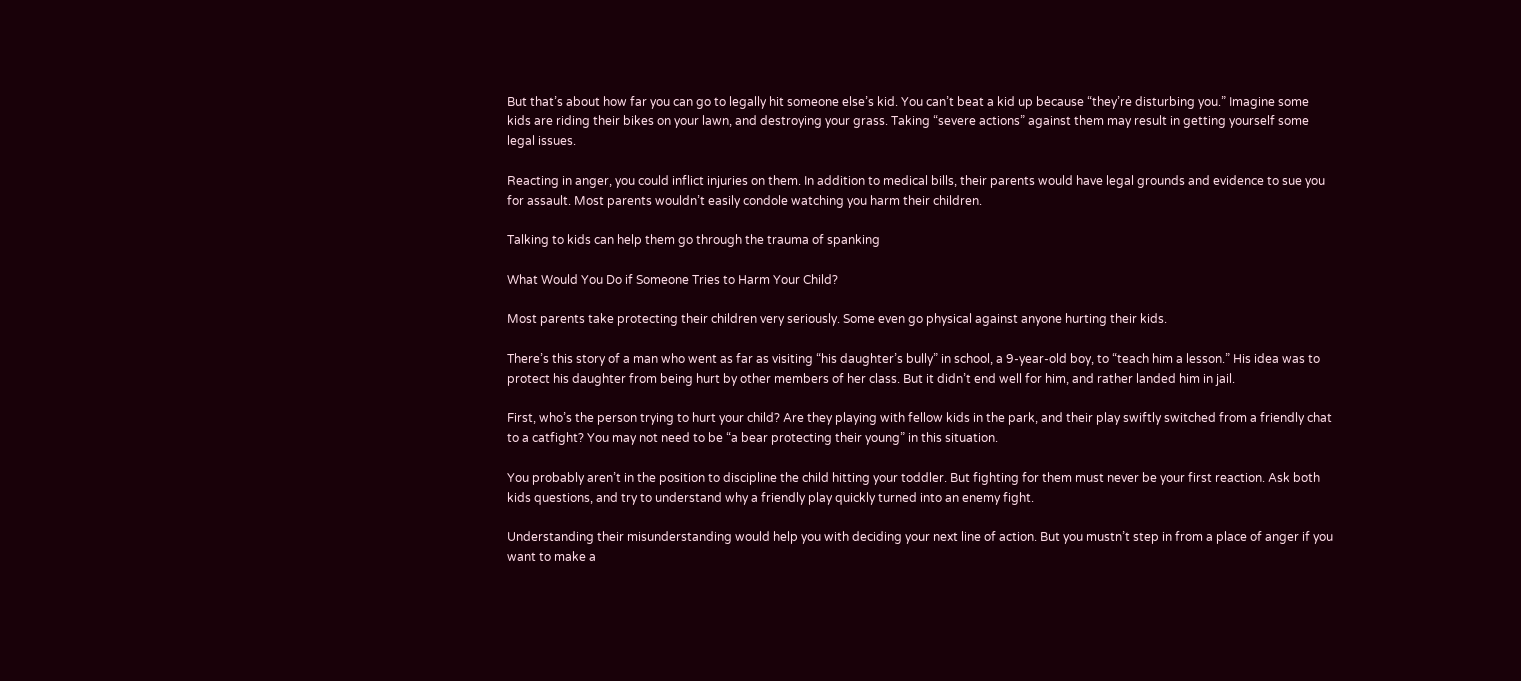But that’s about how far you can go to legally hit someone else’s kid. You can’t beat a kid up because “they’re disturbing you.” Imagine some kids are riding their bikes on your lawn, and destroying your grass. Taking “severe actions” against them may result in getting yourself some legal issues.

Reacting in anger, you could inflict injuries on them. In addition to medical bills, their parents would have legal grounds and evidence to sue you for assault. Most parents wouldn’t easily condole watching you harm their children.

Talking to kids can help them go through the trauma of spanking

What Would You Do if Someone Tries to Harm Your Child?

Most parents take protecting their children very seriously. Some even go physical against anyone hurting their kids.

There’s this story of a man who went as far as visiting “his daughter’s bully” in school, a 9-year-old boy, to “teach him a lesson.” His idea was to protect his daughter from being hurt by other members of her class. But it didn’t end well for him, and rather landed him in jail.

First, who’s the person trying to hurt your child? Are they playing with fellow kids in the park, and their play swiftly switched from a friendly chat to a catfight? You may not need to be “a bear protecting their young” in this situation.

You probably aren’t in the position to discipline the child hitting your toddler. But fighting for them must never be your first reaction. Ask both kids questions, and try to understand why a friendly play quickly turned into an enemy fight.

Understanding their misunderstanding would help you with deciding your next line of action. But you mustn’t step in from a place of anger if you want to make a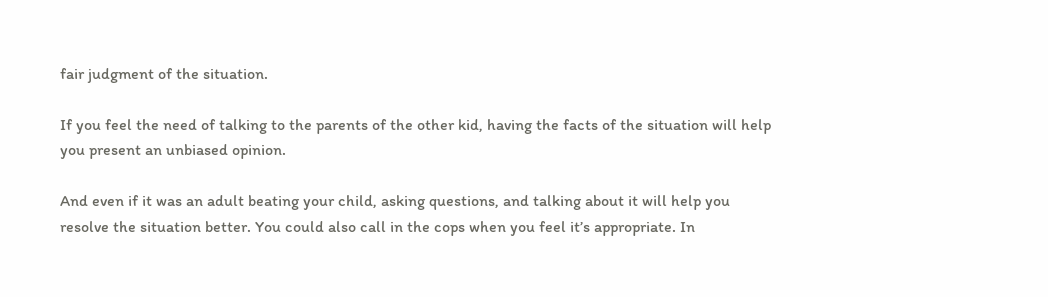fair judgment of the situation.

If you feel the need of talking to the parents of the other kid, having the facts of the situation will help you present an unbiased opinion.

And even if it was an adult beating your child, asking questions, and talking about it will help you resolve the situation better. You could also call in the cops when you feel it’s appropriate. In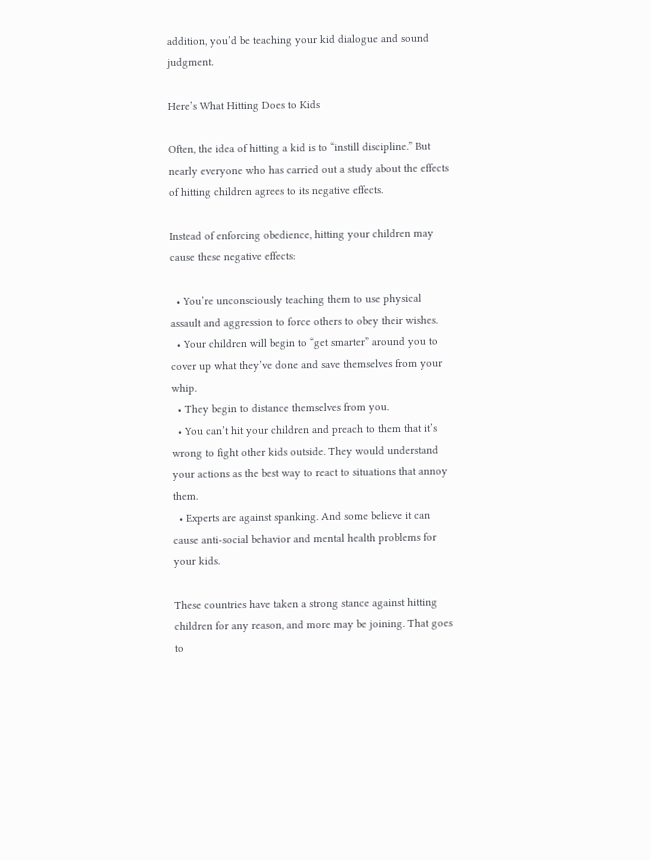addition, you’d be teaching your kid dialogue and sound judgment.

Here’s What Hitting Does to Kids

Often, the idea of hitting a kid is to “instill discipline.” But nearly everyone who has carried out a study about the effects of hitting children agrees to its negative effects.

Instead of enforcing obedience, hitting your children may cause these negative effects:

  • You’re unconsciously teaching them to use physical assault and aggression to force others to obey their wishes.
  • Your children will begin to “get smarter” around you to cover up what they’ve done and save themselves from your whip.
  • They begin to distance themselves from you.
  • You can’t hit your children and preach to them that it’s wrong to fight other kids outside. They would understand your actions as the best way to react to situations that annoy them.
  • Experts are against spanking. And some believe it can cause anti-social behavior and mental health problems for your kids.

These countries have taken a strong stance against hitting children for any reason, and more may be joining. That goes to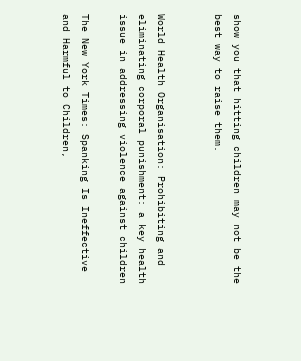show you that hitting children may not be the best way to raise them.


World Health Organisation: Prohibiting and eliminating corporal punishment: a key health issue in addressing violence against children

The New York Times: Spanking Is Ineffective and Harmful to Children,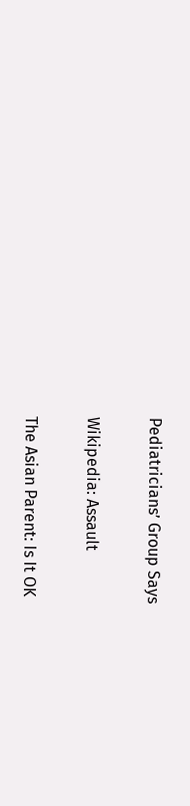Pediatricians’ Group Says

Wikipedia: Assault

The Asian Parent: Is It OK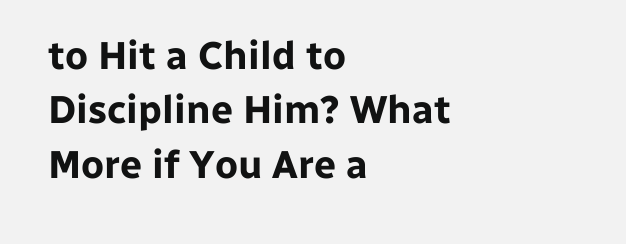to Hit a Child to Discipline Him? What More if You Are a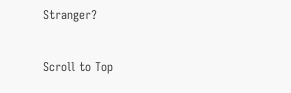Stranger?


Scroll to Top